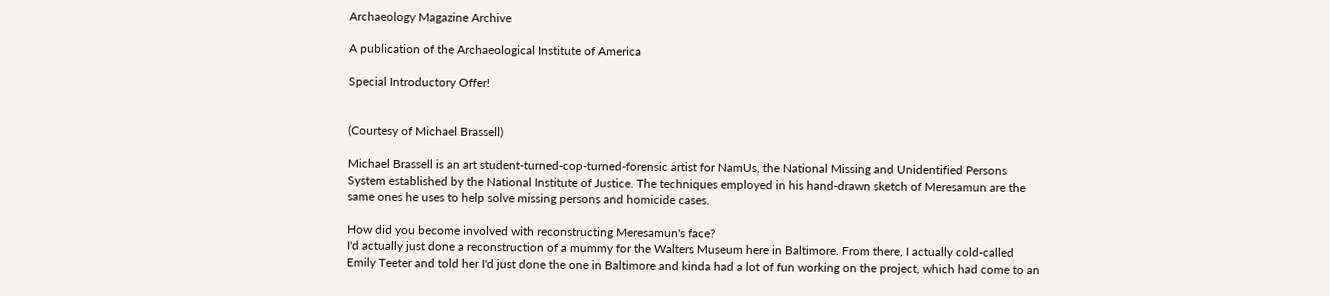Archaeology Magazine Archive

A publication of the Archaeological Institute of America

Special Introductory Offer!


(Courtesy of Michael Brassell)

Michael Brassell is an art student-turned-cop-turned-forensic artist for NamUs, the National Missing and Unidentified Persons System established by the National Institute of Justice. The techniques employed in his hand-drawn sketch of Meresamun are the same ones he uses to help solve missing persons and homicide cases.

How did you become involved with reconstructing Meresamun's face?
I'd actually just done a reconstruction of a mummy for the Walters Museum here in Baltimore. From there, I actually cold-called Emily Teeter and told her I'd just done the one in Baltimore and kinda had a lot of fun working on the project, which had come to an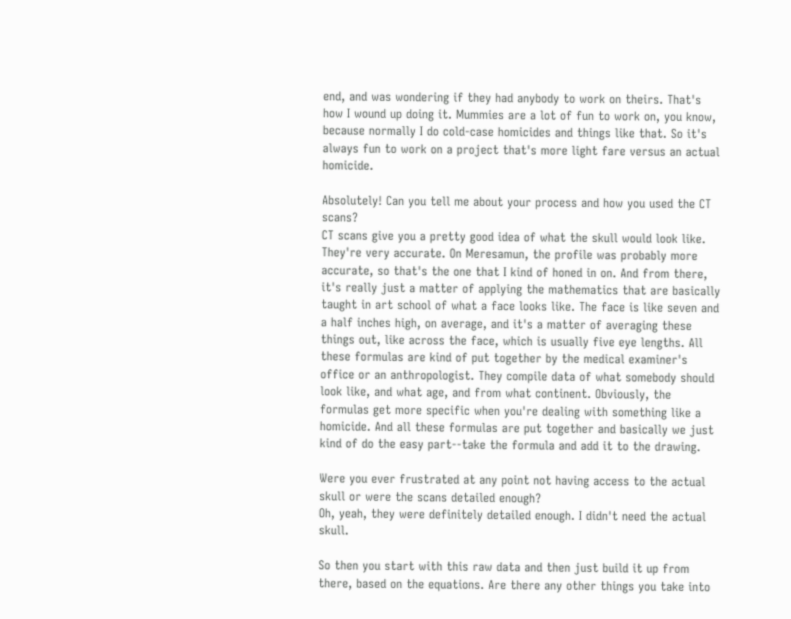end, and was wondering if they had anybody to work on theirs. That's how I wound up doing it. Mummies are a lot of fun to work on, you know, because normally I do cold-case homicides and things like that. So it's always fun to work on a project that's more light fare versus an actual homicide.

Absolutely! Can you tell me about your process and how you used the CT scans?
CT scans give you a pretty good idea of what the skull would look like. They're very accurate. On Meresamun, the profile was probably more accurate, so that's the one that I kind of honed in on. And from there, it's really just a matter of applying the mathematics that are basically taught in art school of what a face looks like. The face is like seven and a half inches high, on average, and it's a matter of averaging these things out, like across the face, which is usually five eye lengths. All these formulas are kind of put together by the medical examiner's office or an anthropologist. They compile data of what somebody should look like, and what age, and from what continent. Obviously, the formulas get more specific when you're dealing with something like a homicide. And all these formulas are put together and basically we just kind of do the easy part--take the formula and add it to the drawing.

Were you ever frustrated at any point not having access to the actual skull or were the scans detailed enough?
Oh, yeah, they were definitely detailed enough. I didn't need the actual skull.

So then you start with this raw data and then just build it up from there, based on the equations. Are there any other things you take into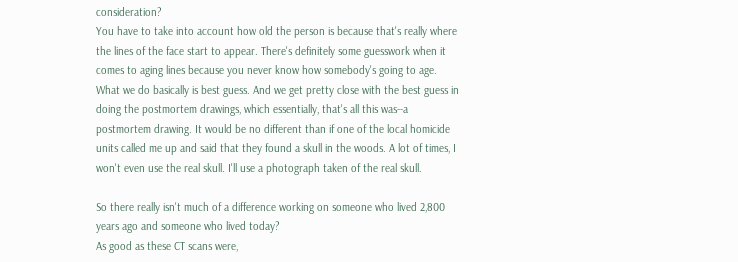consideration?
You have to take into account how old the person is because that's really where the lines of the face start to appear. There's definitely some guesswork when it comes to aging lines because you never know how somebody's going to age. What we do basically is best guess. And we get pretty close with the best guess in doing the postmortem drawings, which essentially, that's all this was--a postmortem drawing. It would be no different than if one of the local homicide units called me up and said that they found a skull in the woods. A lot of times, I won't even use the real skull. I'll use a photograph taken of the real skull.

So there really isn't much of a difference working on someone who lived 2,800 years ago and someone who lived today?
As good as these CT scans were,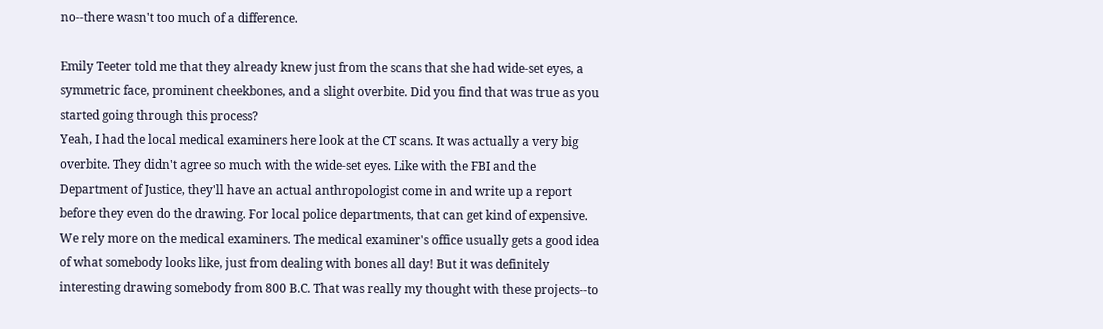no--there wasn't too much of a difference.

Emily Teeter told me that they already knew just from the scans that she had wide-set eyes, a symmetric face, prominent cheekbones, and a slight overbite. Did you find that was true as you started going through this process?
Yeah, I had the local medical examiners here look at the CT scans. It was actually a very big overbite. They didn't agree so much with the wide-set eyes. Like with the FBI and the Department of Justice, they'll have an actual anthropologist come in and write up a report before they even do the drawing. For local police departments, that can get kind of expensive. We rely more on the medical examiners. The medical examiner's office usually gets a good idea of what somebody looks like, just from dealing with bones all day! But it was definitely interesting drawing somebody from 800 B.C. That was really my thought with these projects--to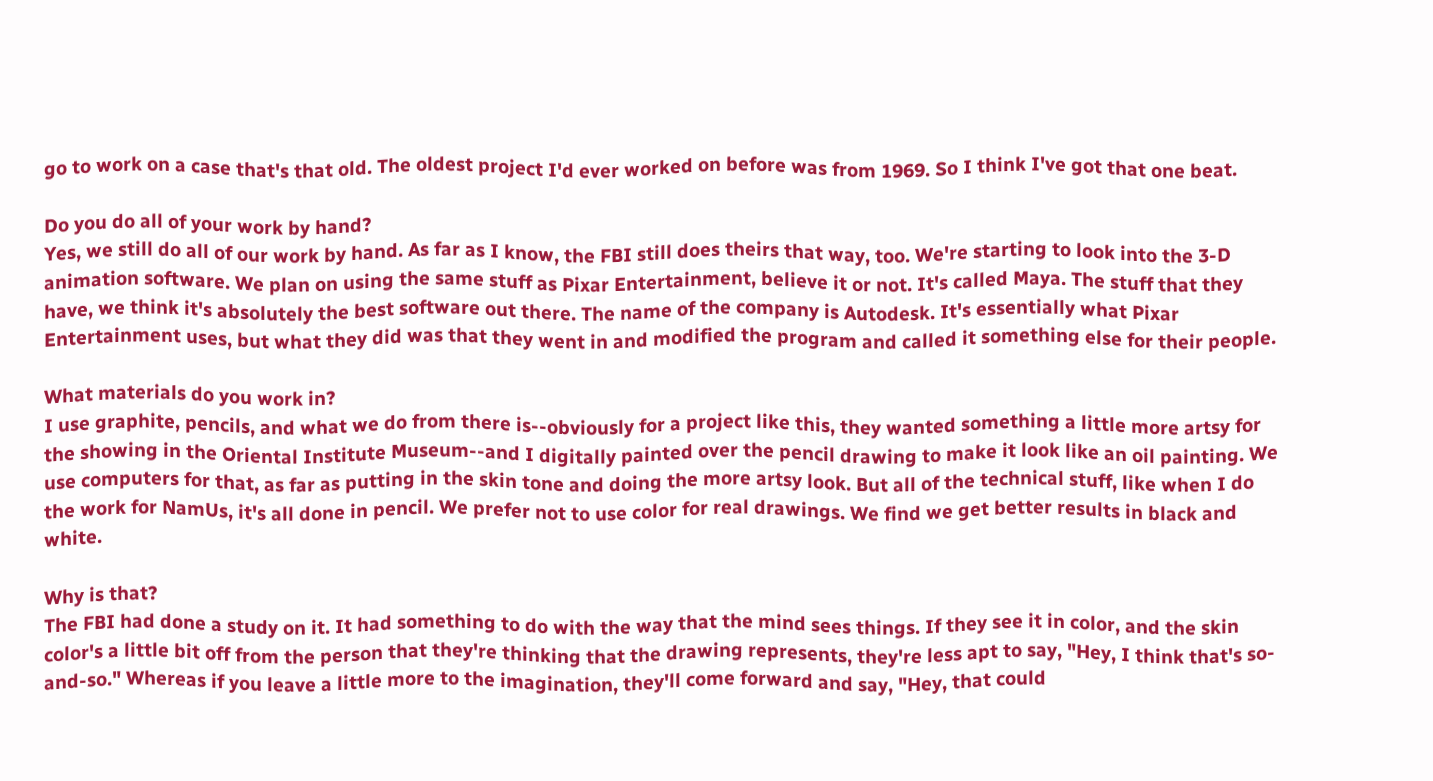go to work on a case that's that old. The oldest project I'd ever worked on before was from 1969. So I think I've got that one beat.

Do you do all of your work by hand?
Yes, we still do all of our work by hand. As far as I know, the FBI still does theirs that way, too. We're starting to look into the 3-D animation software. We plan on using the same stuff as Pixar Entertainment, believe it or not. It's called Maya. The stuff that they have, we think it's absolutely the best software out there. The name of the company is Autodesk. It's essentially what Pixar Entertainment uses, but what they did was that they went in and modified the program and called it something else for their people.

What materials do you work in?
I use graphite, pencils, and what we do from there is--obviously for a project like this, they wanted something a little more artsy for the showing in the Oriental Institute Museum--and I digitally painted over the pencil drawing to make it look like an oil painting. We use computers for that, as far as putting in the skin tone and doing the more artsy look. But all of the technical stuff, like when I do the work for NamUs, it's all done in pencil. We prefer not to use color for real drawings. We find we get better results in black and white.

Why is that?
The FBI had done a study on it. It had something to do with the way that the mind sees things. If they see it in color, and the skin color's a little bit off from the person that they're thinking that the drawing represents, they're less apt to say, "Hey, I think that's so-and-so." Whereas if you leave a little more to the imagination, they'll come forward and say, "Hey, that could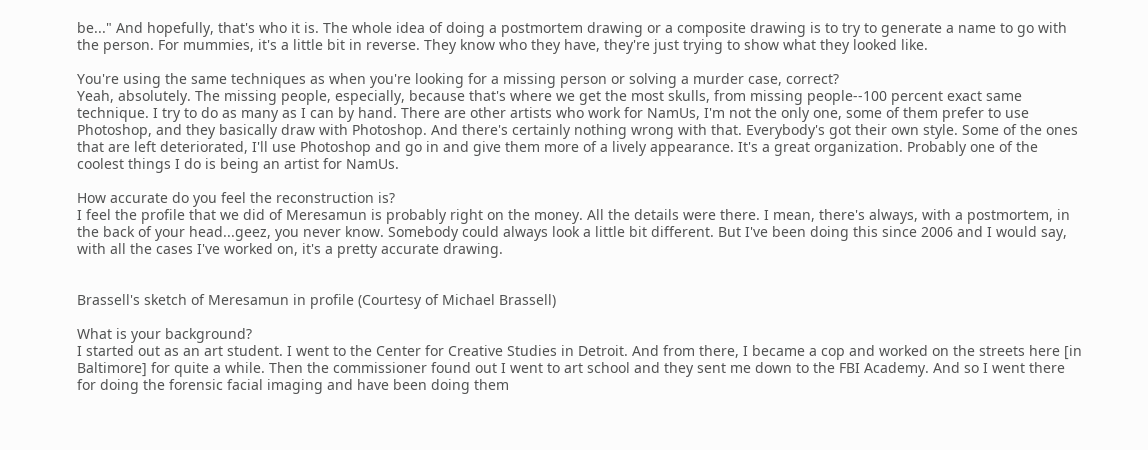be..." And hopefully, that's who it is. The whole idea of doing a postmortem drawing or a composite drawing is to try to generate a name to go with the person. For mummies, it's a little bit in reverse. They know who they have, they're just trying to show what they looked like.

You're using the same techniques as when you're looking for a missing person or solving a murder case, correct?
Yeah, absolutely. The missing people, especially, because that's where we get the most skulls, from missing people--100 percent exact same technique. I try to do as many as I can by hand. There are other artists who work for NamUs, I'm not the only one, some of them prefer to use Photoshop, and they basically draw with Photoshop. And there's certainly nothing wrong with that. Everybody's got their own style. Some of the ones that are left deteriorated, I'll use Photoshop and go in and give them more of a lively appearance. It's a great organization. Probably one of the coolest things I do is being an artist for NamUs.

How accurate do you feel the reconstruction is?
I feel the profile that we did of Meresamun is probably right on the money. All the details were there. I mean, there's always, with a postmortem, in the back of your head...geez, you never know. Somebody could always look a little bit different. But I've been doing this since 2006 and I would say, with all the cases I've worked on, it's a pretty accurate drawing.


Brassell's sketch of Meresamun in profile (Courtesy of Michael Brassell)

What is your background?
I started out as an art student. I went to the Center for Creative Studies in Detroit. And from there, I became a cop and worked on the streets here [in Baltimore] for quite a while. Then the commissioner found out I went to art school and they sent me down to the FBI Academy. And so I went there for doing the forensic facial imaging and have been doing them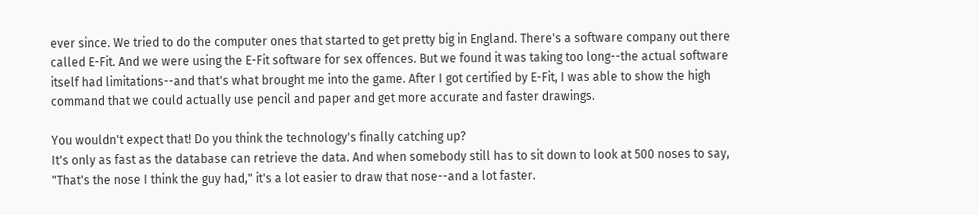ever since. We tried to do the computer ones that started to get pretty big in England. There's a software company out there called E-Fit. And we were using the E-Fit software for sex offences. But we found it was taking too long--the actual software itself had limitations--and that's what brought me into the game. After I got certified by E-Fit, I was able to show the high command that we could actually use pencil and paper and get more accurate and faster drawings.

You wouldn't expect that! Do you think the technology's finally catching up?
It's only as fast as the database can retrieve the data. And when somebody still has to sit down to look at 500 noses to say, "That's the nose I think the guy had," it's a lot easier to draw that nose--and a lot faster.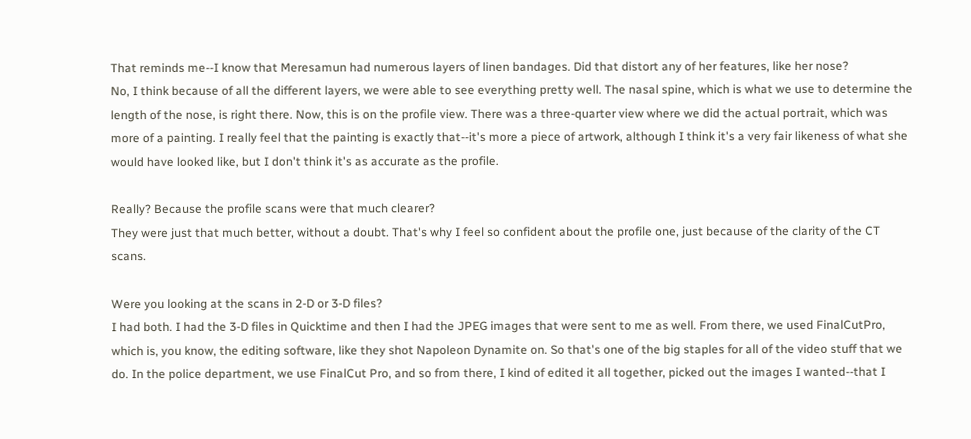That reminds me--I know that Meresamun had numerous layers of linen bandages. Did that distort any of her features, like her nose?
No, I think because of all the different layers, we were able to see everything pretty well. The nasal spine, which is what we use to determine the length of the nose, is right there. Now, this is on the profile view. There was a three-quarter view where we did the actual portrait, which was more of a painting. I really feel that the painting is exactly that--it's more a piece of artwork, although I think it's a very fair likeness of what she would have looked like, but I don't think it's as accurate as the profile.

Really? Because the profile scans were that much clearer?
They were just that much better, without a doubt. That's why I feel so confident about the profile one, just because of the clarity of the CT scans.

Were you looking at the scans in 2-D or 3-D files?
I had both. I had the 3-D files in Quicktime and then I had the JPEG images that were sent to me as well. From there, we used FinalCutPro, which is, you know, the editing software, like they shot Napoleon Dynamite on. So that's one of the big staples for all of the video stuff that we do. In the police department, we use FinalCut Pro, and so from there, I kind of edited it all together, picked out the images I wanted--that I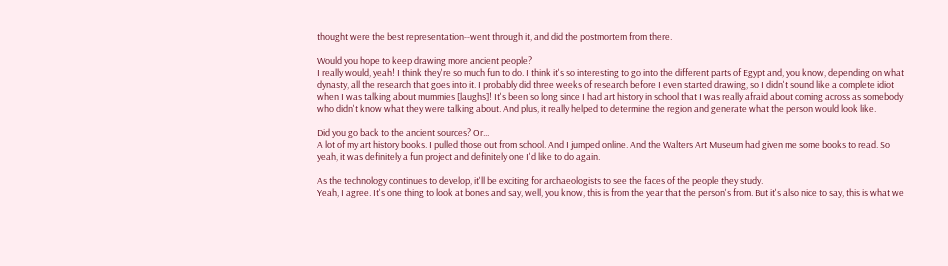thought were the best representation--went through it, and did the postmortem from there.

Would you hope to keep drawing more ancient people?
I really would, yeah! I think they're so much fun to do. I think it's so interesting to go into the different parts of Egypt and, you know, depending on what dynasty, all the research that goes into it. I probably did three weeks of research before I even started drawing, so I didn't sound like a complete idiot when I was talking about mummies [laughs]! It's been so long since I had art history in school that I was really afraid about coming across as somebody who didn't know what they were talking about. And plus, it really helped to determine the region and generate what the person would look like.

Did you go back to the ancient sources? Or...
A lot of my art history books. I pulled those out from school. And I jumped online. And the Walters Art Museum had given me some books to read. So yeah, it was definitely a fun project and definitely one I'd like to do again.

As the technology continues to develop, it'll be exciting for archaeologists to see the faces of the people they study.
Yeah, I agree. It's one thing to look at bones and say, well, you know, this is from the year that the person's from. But it's also nice to say, this is what we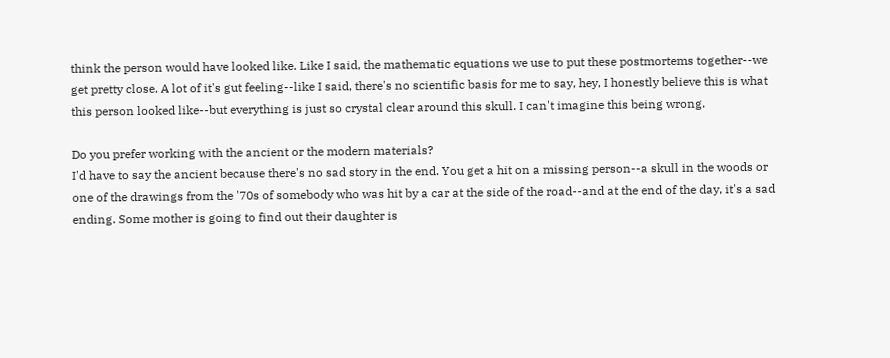think the person would have looked like. Like I said, the mathematic equations we use to put these postmortems together--we get pretty close. A lot of it's gut feeling--like I said, there's no scientific basis for me to say, hey, I honestly believe this is what this person looked like--but everything is just so crystal clear around this skull. I can't imagine this being wrong.

Do you prefer working with the ancient or the modern materials?
I'd have to say the ancient because there's no sad story in the end. You get a hit on a missing person--a skull in the woods or one of the drawings from the '70s of somebody who was hit by a car at the side of the road--and at the end of the day, it's a sad ending. Some mother is going to find out their daughter is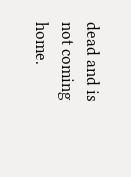dead and is not coming home.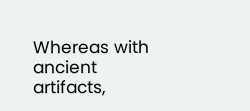Whereas with ancient artifacts,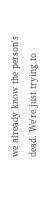we already know the person's dead. We're just trying to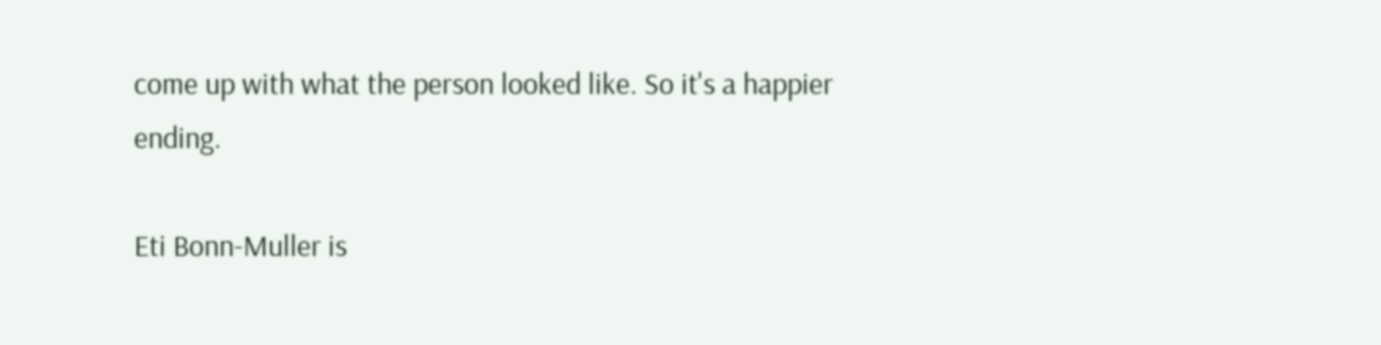come up with what the person looked like. So it's a happier ending.

Eti Bonn-Muller is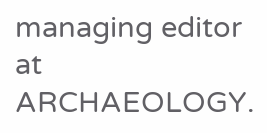managing editor at ARCHAEOLOGY.